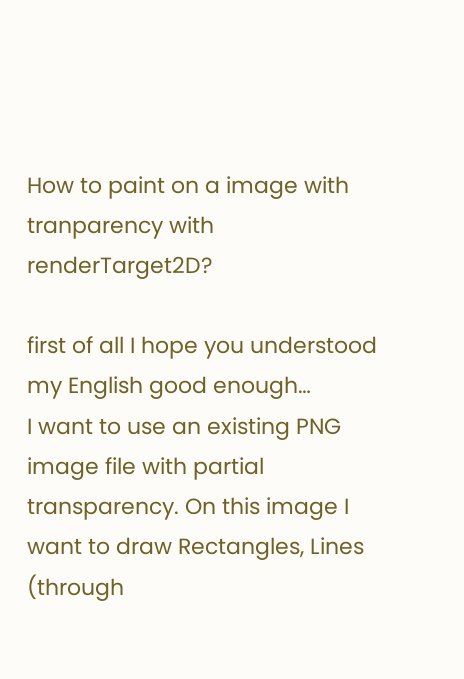How to paint on a image with tranparency with renderTarget2D?

first of all I hope you understood my English good enough…
I want to use an existing PNG image file with partial transparency. On this image I want to draw Rectangles, Lines (through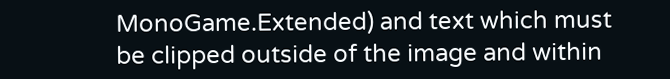MonoGame.Extended) and text which must be clipped outside of the image and within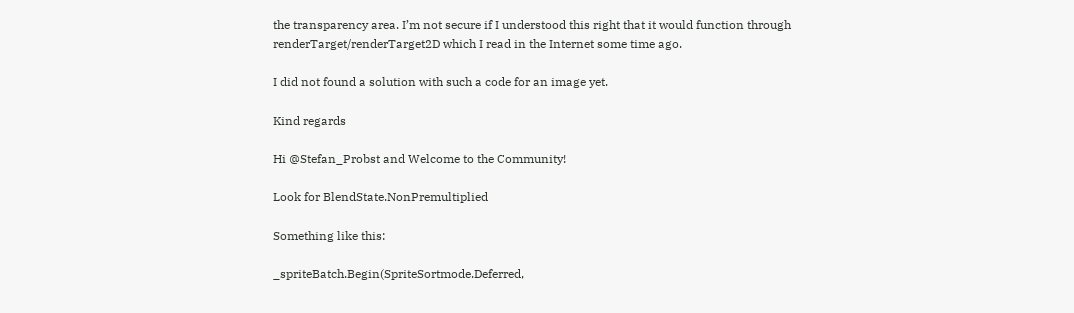the transparency area. I’m not secure if I understood this right that it would function through renderTarget/renderTarget2D which I read in the Internet some time ago.

I did not found a solution with such a code for an image yet.

Kind regards

Hi @Stefan_Probst and Welcome to the Community!

Look for BlendState.NonPremultiplied

Something like this:

_spriteBatch.Begin(SpriteSortmode.Deferred,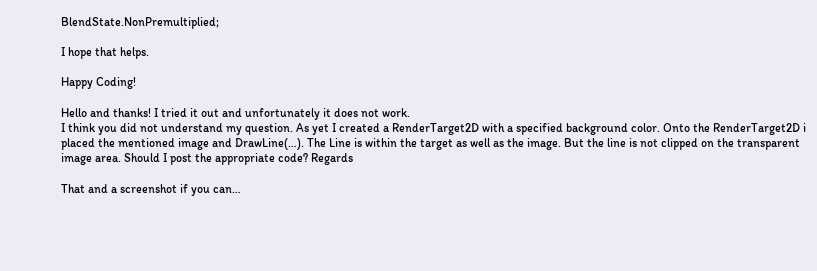BlendState.NonPremultiplied;

I hope that helps.

Happy Coding!

Hello and thanks! I tried it out and unfortunately it does not work.
I think you did not understand my question. As yet I created a RenderTarget2D with a specified background color. Onto the RenderTarget2D i placed the mentioned image and DrawLine(…). The Line is within the target as well as the image. But the line is not clipped on the transparent image area. Should I post the appropriate code? Regards

That and a screenshot if you can…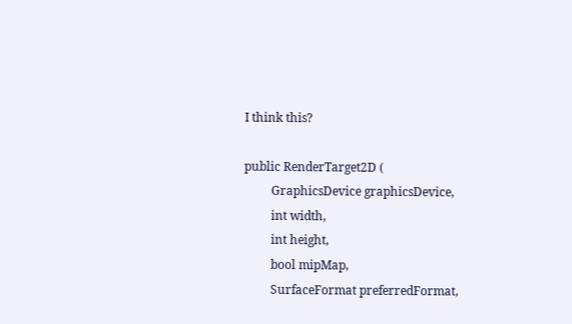I think this?

public RenderTarget2D (
         GraphicsDevice graphicsDevice,
         int width,
         int height,
         bool mipMap,
         SurfaceFormat preferredFormat,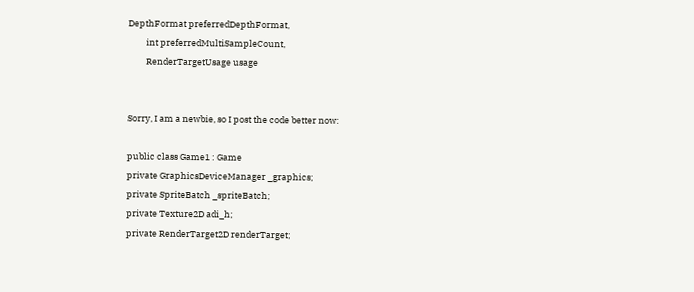DepthFormat preferredDepthFormat,
         int preferredMultiSampleCount,
         RenderTargetUsage usage


Sorry, I am a newbie, so I post the code better now:

public class Game1 : Game
private GraphicsDeviceManager _graphics;
private SpriteBatch _spriteBatch;
private Texture2D adi_h;
private RenderTarget2D renderTarget;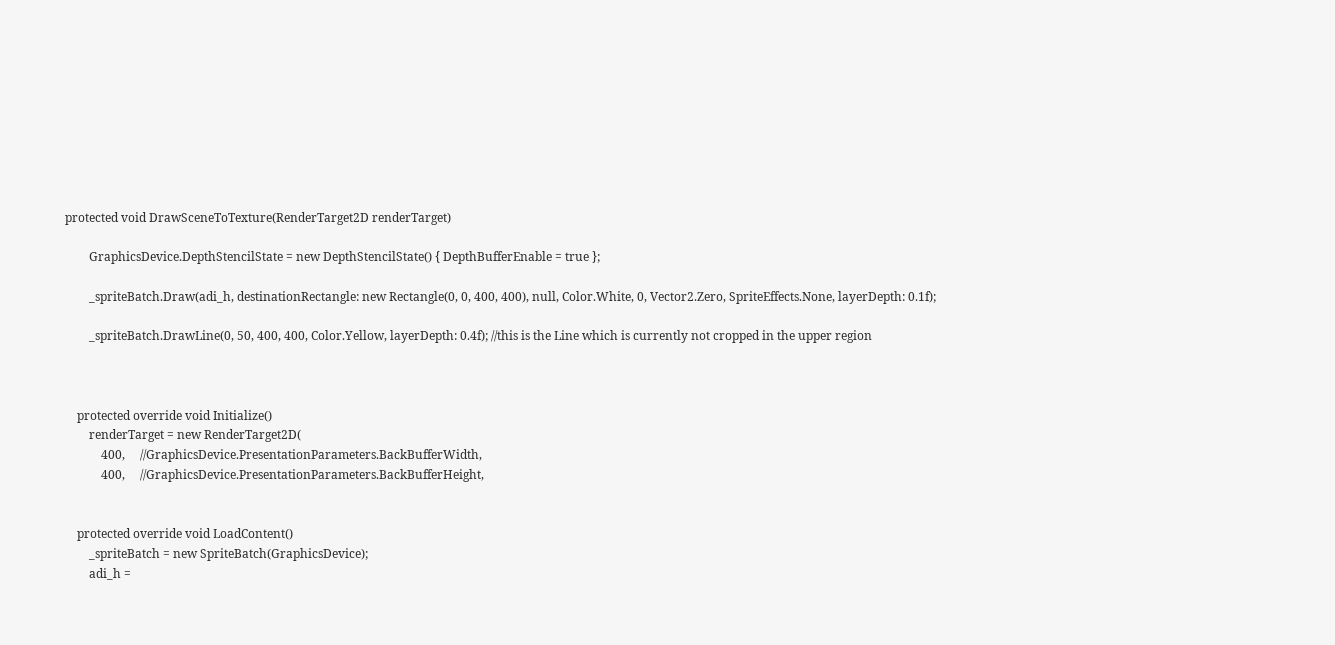protected void DrawSceneToTexture(RenderTarget2D renderTarget)

        GraphicsDevice.DepthStencilState = new DepthStencilState() { DepthBufferEnable = true };

        _spriteBatch.Draw(adi_h, destinationRectangle: new Rectangle(0, 0, 400, 400), null, Color.White, 0, Vector2.Zero, SpriteEffects.None, layerDepth: 0.1f);

        _spriteBatch.DrawLine(0, 50, 400, 400, Color.Yellow, layerDepth: 0.4f); //this is the Line which is currently not cropped in the upper region



    protected override void Initialize()
        renderTarget = new RenderTarget2D(
            400,     //GraphicsDevice.PresentationParameters.BackBufferWidth,
            400,     //GraphicsDevice.PresentationParameters.BackBufferHeight,


    protected override void LoadContent()
        _spriteBatch = new SpriteBatch(GraphicsDevice);
        adi_h =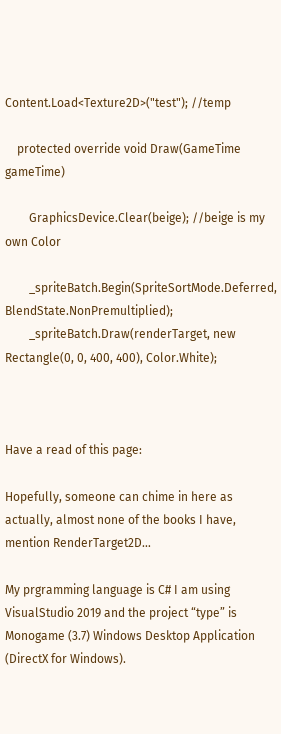Content.Load<Texture2D>("test"); //temp

    protected override void Draw(GameTime gameTime)

        GraphicsDevice.Clear(beige); //beige is my own Color

        _spriteBatch.Begin(SpriteSortMode.Deferred, BlendState.NonPremultiplied);
        _spriteBatch.Draw(renderTarget, new Rectangle(0, 0, 400, 400), Color.White);



Have a read of this page:

Hopefully, someone can chime in here as actually, almost none of the books I have, mention RenderTarget2D…

My prgramming language is C# I am using VisualStudio 2019 and the project “type” is Monogame (3.7) Windows Desktop Application (DirectX for Windows).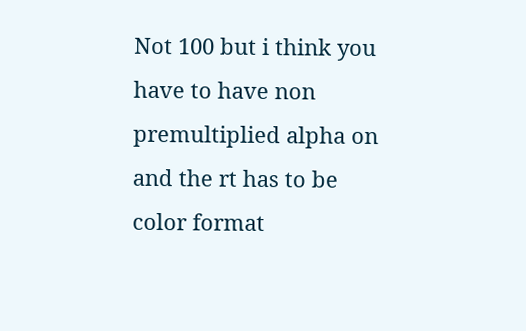Not 100 but i think you have to have non premultiplied alpha on and the rt has to be color format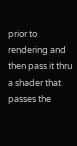prior to rendering and then pass it thru a shader that passes the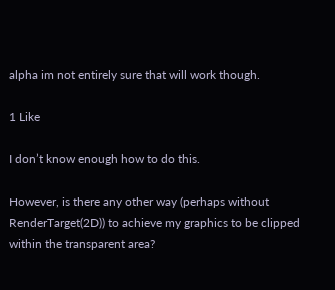alpha im not entirely sure that will work though.

1 Like

I don’t know enough how to do this.

However, is there any other way (perhaps without RenderTarget(2D)) to achieve my graphics to be clipped within the transparent area?